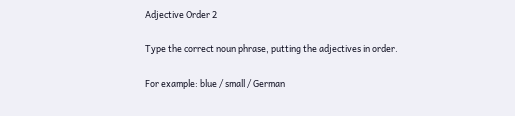Adjective Order 2

Type the correct noun phrase, putting the adjectives in order.

For example: blue / small / German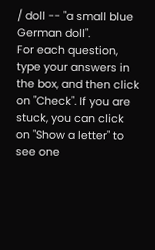/ doll -- "a small blue German doll".
For each question, type your answers in the box, and then click on "Check". If you are stuck, you can click on "Show a letter" to see one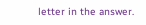letter in the answer.